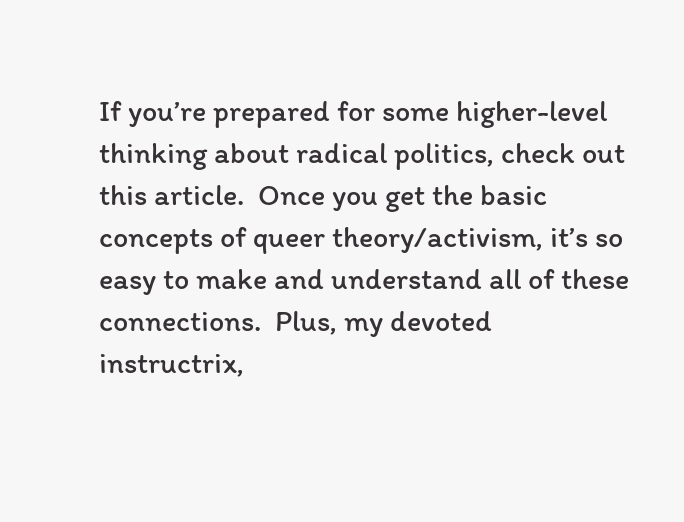If you’re prepared for some higher-level thinking about radical politics, check out this article.  Once you get the basic concepts of queer theory/activism, it’s so easy to make and understand all of these connections.  Plus, my devoted instructrix,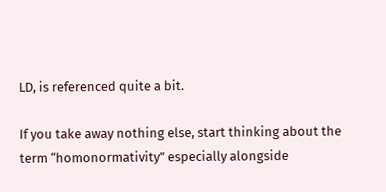LD, is referenced quite a bit.

If you take away nothing else, start thinking about the term “homonormativity” especially alongside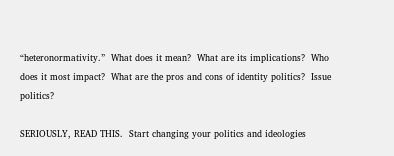“heteronormativity.”  What does it mean?  What are its implications?  Who does it most impact?  What are the pros and cons of identity politics?  Issue politics?

SERIOUSLY, READ THIS.  Start changing your politics and ideologies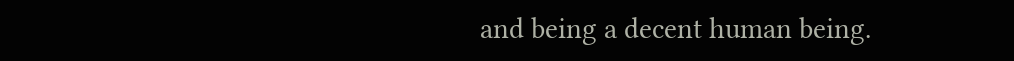and being a decent human being.